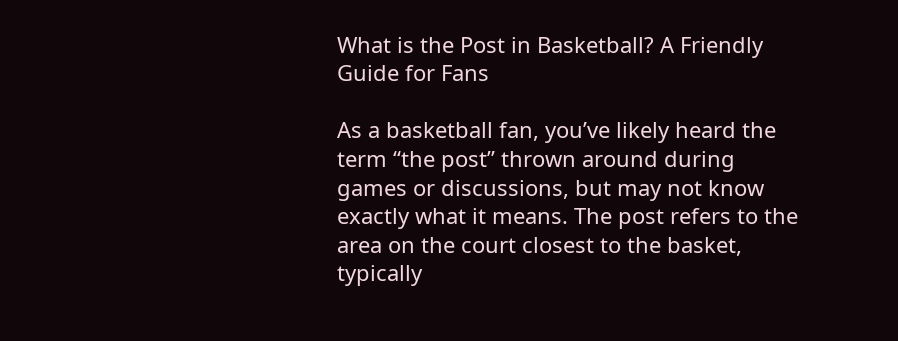What is the Post in Basketball? A Friendly Guide for Fans

As a basketball fan, you’ve likely heard the term “the post” thrown around during games or discussions, but may not know exactly what it means. The post refers to the area on the court closest to the basket, typically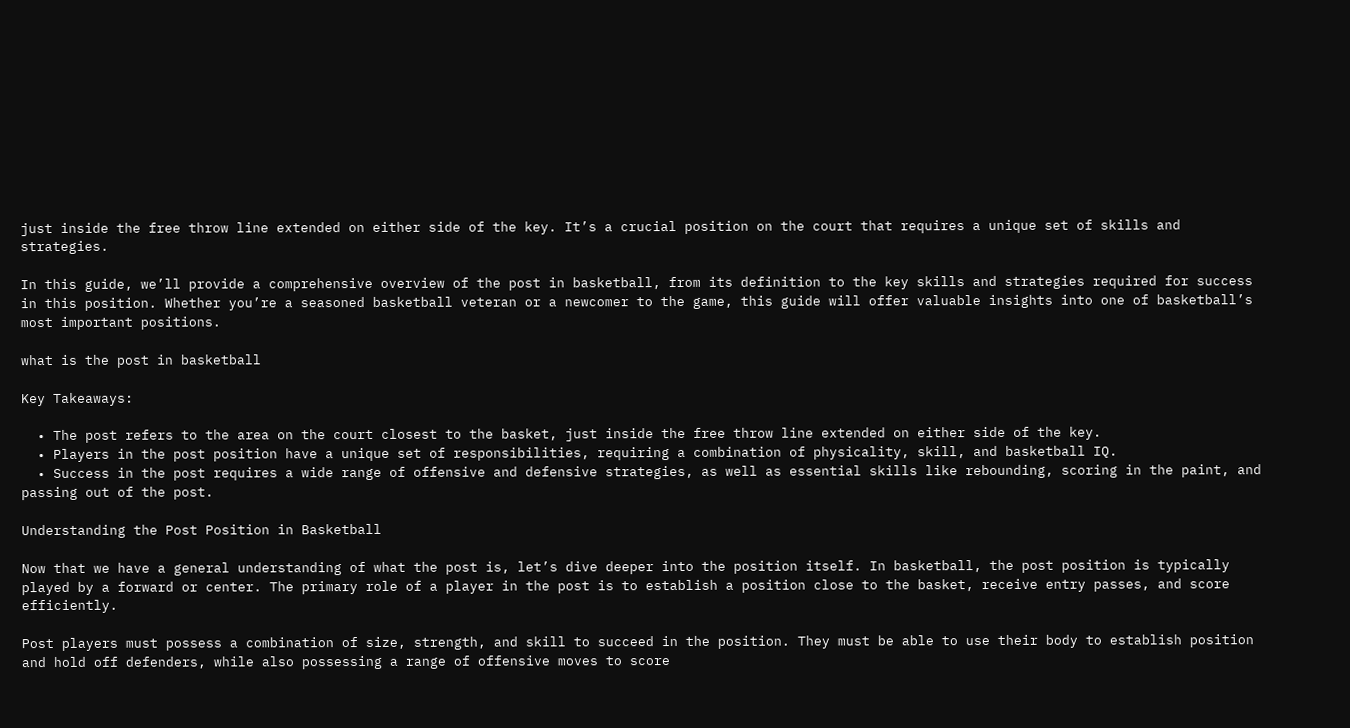just inside the free throw line extended on either side of the key. It’s a crucial position on the court that requires a unique set of skills and strategies.

In this guide, we’ll provide a comprehensive overview of the post in basketball, from its definition to the key skills and strategies required for success in this position. Whether you’re a seasoned basketball veteran or a newcomer to the game, this guide will offer valuable insights into one of basketball’s most important positions.

what is the post in basketball

Key Takeaways:

  • The post refers to the area on the court closest to the basket, just inside the free throw line extended on either side of the key.
  • Players in the post position have a unique set of responsibilities, requiring a combination of physicality, skill, and basketball IQ.
  • Success in the post requires a wide range of offensive and defensive strategies, as well as essential skills like rebounding, scoring in the paint, and passing out of the post.

Understanding the Post Position in Basketball

Now that we have a general understanding of what the post is, let’s dive deeper into the position itself. In basketball, the post position is typically played by a forward or center. The primary role of a player in the post is to establish a position close to the basket, receive entry passes, and score efficiently.

Post players must possess a combination of size, strength, and skill to succeed in the position. They must be able to use their body to establish position and hold off defenders, while also possessing a range of offensive moves to score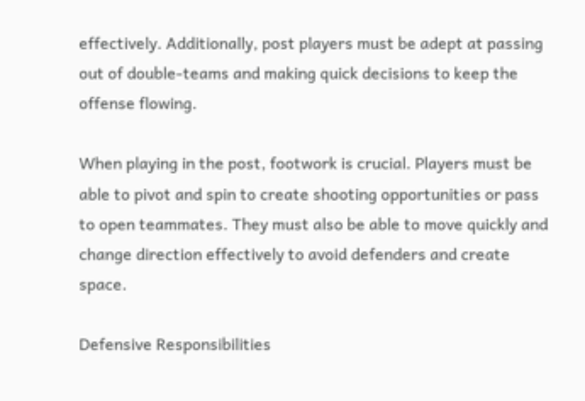effectively. Additionally, post players must be adept at passing out of double-teams and making quick decisions to keep the offense flowing.

When playing in the post, footwork is crucial. Players must be able to pivot and spin to create shooting opportunities or pass to open teammates. They must also be able to move quickly and change direction effectively to avoid defenders and create space.

Defensive Responsibilities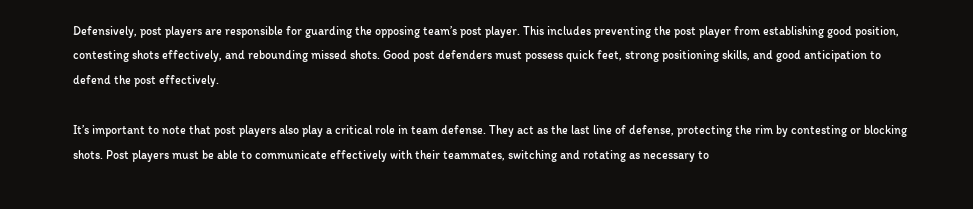Defensively, post players are responsible for guarding the opposing team’s post player. This includes preventing the post player from establishing good position, contesting shots effectively, and rebounding missed shots. Good post defenders must possess quick feet, strong positioning skills, and good anticipation to defend the post effectively.

It’s important to note that post players also play a critical role in team defense. They act as the last line of defense, protecting the rim by contesting or blocking shots. Post players must be able to communicate effectively with their teammates, switching and rotating as necessary to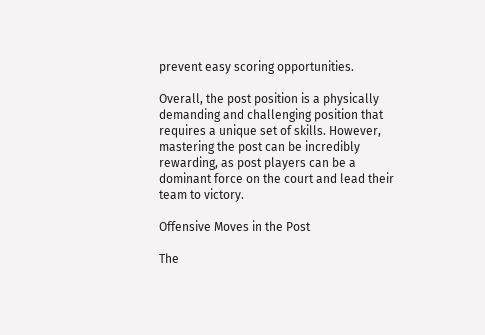prevent easy scoring opportunities.

Overall, the post position is a physically demanding and challenging position that requires a unique set of skills. However, mastering the post can be incredibly rewarding, as post players can be a dominant force on the court and lead their team to victory.

Offensive Moves in the Post

The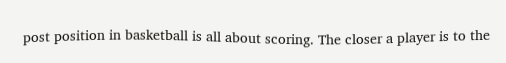post position in basketball is all about scoring. The closer a player is to the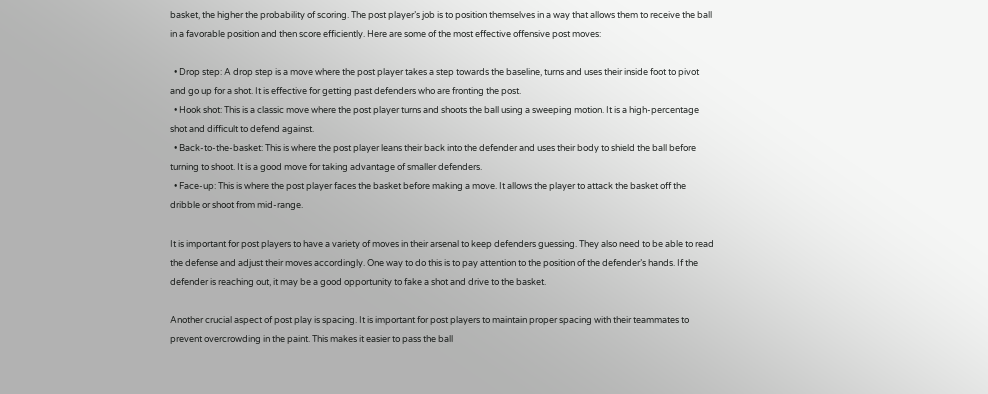basket, the higher the probability of scoring. The post player’s job is to position themselves in a way that allows them to receive the ball in a favorable position and then score efficiently. Here are some of the most effective offensive post moves:

  • Drop step: A drop step is a move where the post player takes a step towards the baseline, turns and uses their inside foot to pivot and go up for a shot. It is effective for getting past defenders who are fronting the post.
  • Hook shot: This is a classic move where the post player turns and shoots the ball using a sweeping motion. It is a high-percentage shot and difficult to defend against.
  • Back-to-the-basket: This is where the post player leans their back into the defender and uses their body to shield the ball before turning to shoot. It is a good move for taking advantage of smaller defenders.
  • Face-up: This is where the post player faces the basket before making a move. It allows the player to attack the basket off the dribble or shoot from mid-range.

It is important for post players to have a variety of moves in their arsenal to keep defenders guessing. They also need to be able to read the defense and adjust their moves accordingly. One way to do this is to pay attention to the position of the defender’s hands. If the defender is reaching out, it may be a good opportunity to fake a shot and drive to the basket.

Another crucial aspect of post play is spacing. It is important for post players to maintain proper spacing with their teammates to prevent overcrowding in the paint. This makes it easier to pass the ball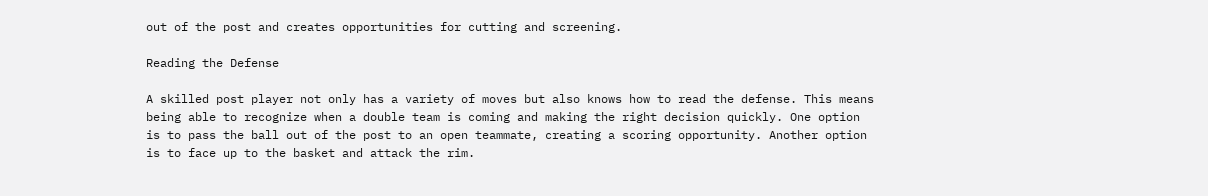out of the post and creates opportunities for cutting and screening.

Reading the Defense

A skilled post player not only has a variety of moves but also knows how to read the defense. This means being able to recognize when a double team is coming and making the right decision quickly. One option is to pass the ball out of the post to an open teammate, creating a scoring opportunity. Another option is to face up to the basket and attack the rim.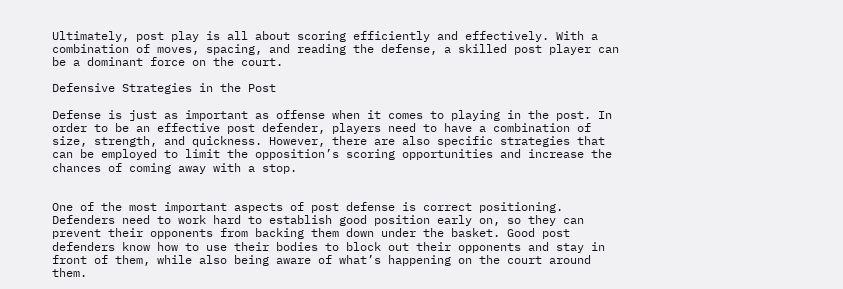Ultimately, post play is all about scoring efficiently and effectively. With a combination of moves, spacing, and reading the defense, a skilled post player can be a dominant force on the court.

Defensive Strategies in the Post

Defense is just as important as offense when it comes to playing in the post. In order to be an effective post defender, players need to have a combination of size, strength, and quickness. However, there are also specific strategies that can be employed to limit the opposition’s scoring opportunities and increase the chances of coming away with a stop.


One of the most important aspects of post defense is correct positioning. Defenders need to work hard to establish good position early on, so they can prevent their opponents from backing them down under the basket. Good post defenders know how to use their bodies to block out their opponents and stay in front of them, while also being aware of what’s happening on the court around them.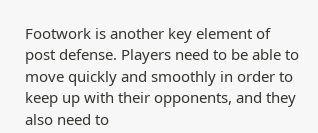Footwork is another key element of post defense. Players need to be able to move quickly and smoothly in order to keep up with their opponents, and they also need to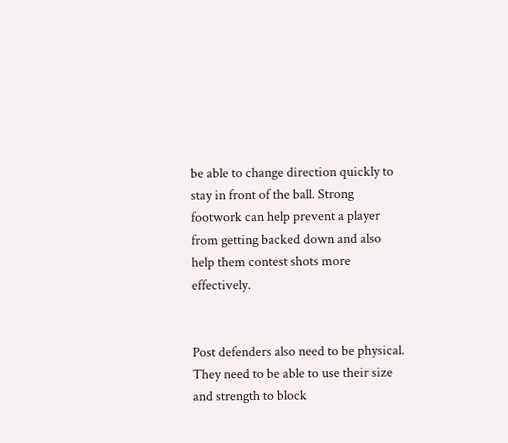be able to change direction quickly to stay in front of the ball. Strong footwork can help prevent a player from getting backed down and also help them contest shots more effectively.


Post defenders also need to be physical. They need to be able to use their size and strength to block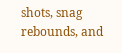shots, snag rebounds, and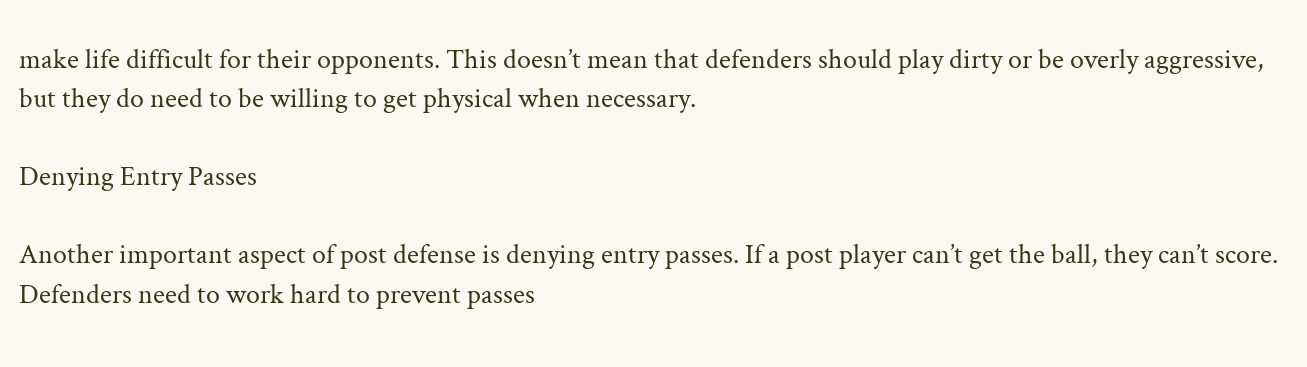make life difficult for their opponents. This doesn’t mean that defenders should play dirty or be overly aggressive, but they do need to be willing to get physical when necessary.

Denying Entry Passes

Another important aspect of post defense is denying entry passes. If a post player can’t get the ball, they can’t score. Defenders need to work hard to prevent passes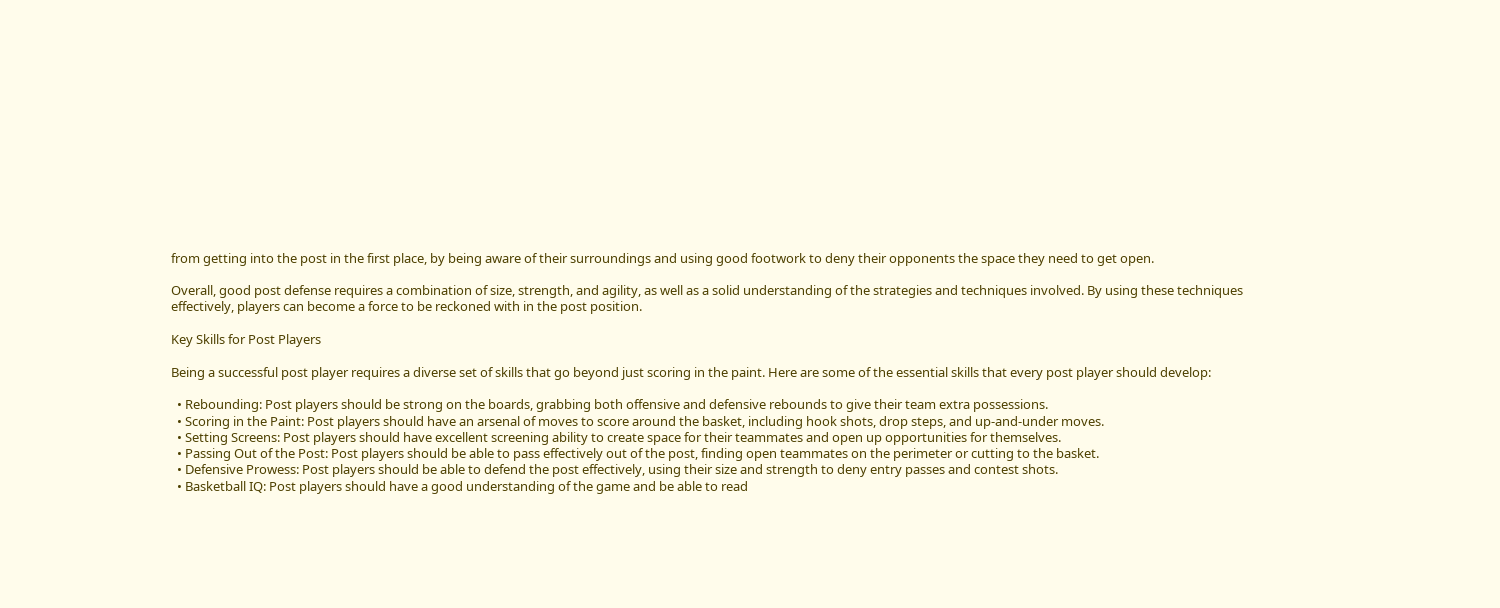from getting into the post in the first place, by being aware of their surroundings and using good footwork to deny their opponents the space they need to get open.

Overall, good post defense requires a combination of size, strength, and agility, as well as a solid understanding of the strategies and techniques involved. By using these techniques effectively, players can become a force to be reckoned with in the post position.

Key Skills for Post Players

Being a successful post player requires a diverse set of skills that go beyond just scoring in the paint. Here are some of the essential skills that every post player should develop:

  • Rebounding: Post players should be strong on the boards, grabbing both offensive and defensive rebounds to give their team extra possessions.
  • Scoring in the Paint: Post players should have an arsenal of moves to score around the basket, including hook shots, drop steps, and up-and-under moves.
  • Setting Screens: Post players should have excellent screening ability to create space for their teammates and open up opportunities for themselves.
  • Passing Out of the Post: Post players should be able to pass effectively out of the post, finding open teammates on the perimeter or cutting to the basket.
  • Defensive Prowess: Post players should be able to defend the post effectively, using their size and strength to deny entry passes and contest shots.
  • Basketball IQ: Post players should have a good understanding of the game and be able to read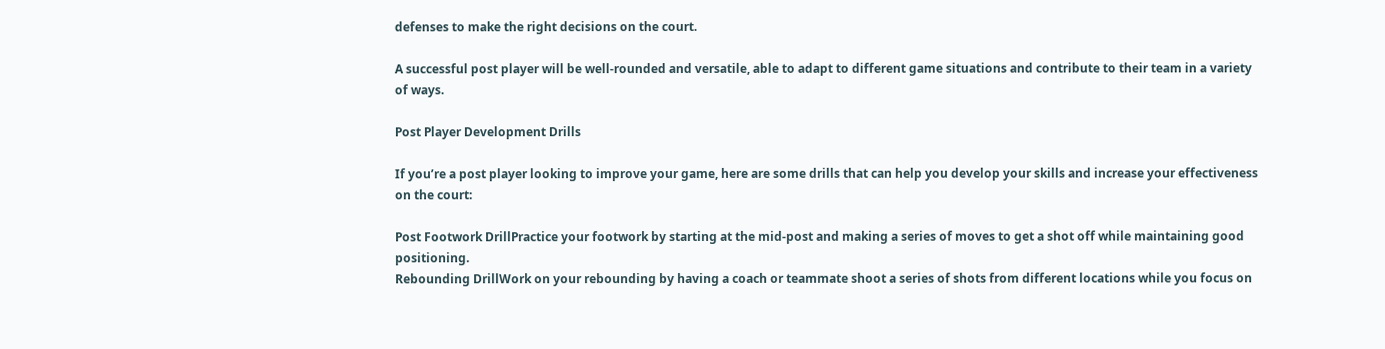defenses to make the right decisions on the court.

A successful post player will be well-rounded and versatile, able to adapt to different game situations and contribute to their team in a variety of ways.

Post Player Development Drills

If you’re a post player looking to improve your game, here are some drills that can help you develop your skills and increase your effectiveness on the court:

Post Footwork DrillPractice your footwork by starting at the mid-post and making a series of moves to get a shot off while maintaining good positioning.
Rebounding DrillWork on your rebounding by having a coach or teammate shoot a series of shots from different locations while you focus on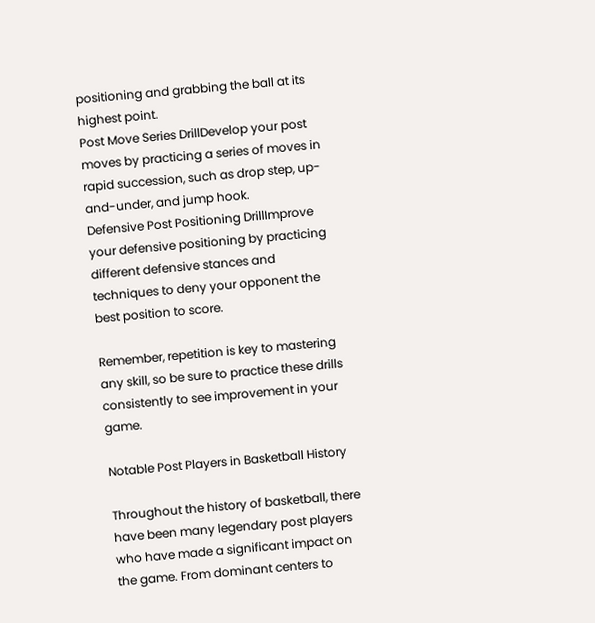positioning and grabbing the ball at its highest point.
Post Move Series DrillDevelop your post moves by practicing a series of moves in rapid succession, such as drop step, up-and-under, and jump hook.
Defensive Post Positioning DrillImprove your defensive positioning by practicing different defensive stances and techniques to deny your opponent the best position to score.

Remember, repetition is key to mastering any skill, so be sure to practice these drills consistently to see improvement in your game.

Notable Post Players in Basketball History

Throughout the history of basketball, there have been many legendary post players who have made a significant impact on the game. From dominant centers to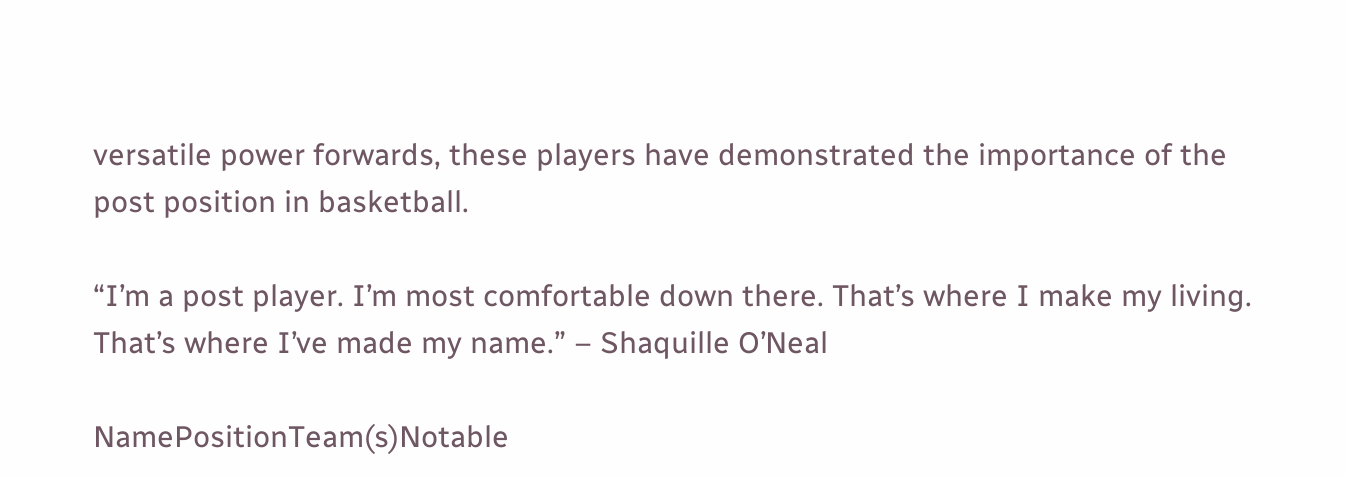versatile power forwards, these players have demonstrated the importance of the post position in basketball.

“I’m a post player. I’m most comfortable down there. That’s where I make my living. That’s where I’ve made my name.” – Shaquille O’Neal

NamePositionTeam(s)Notable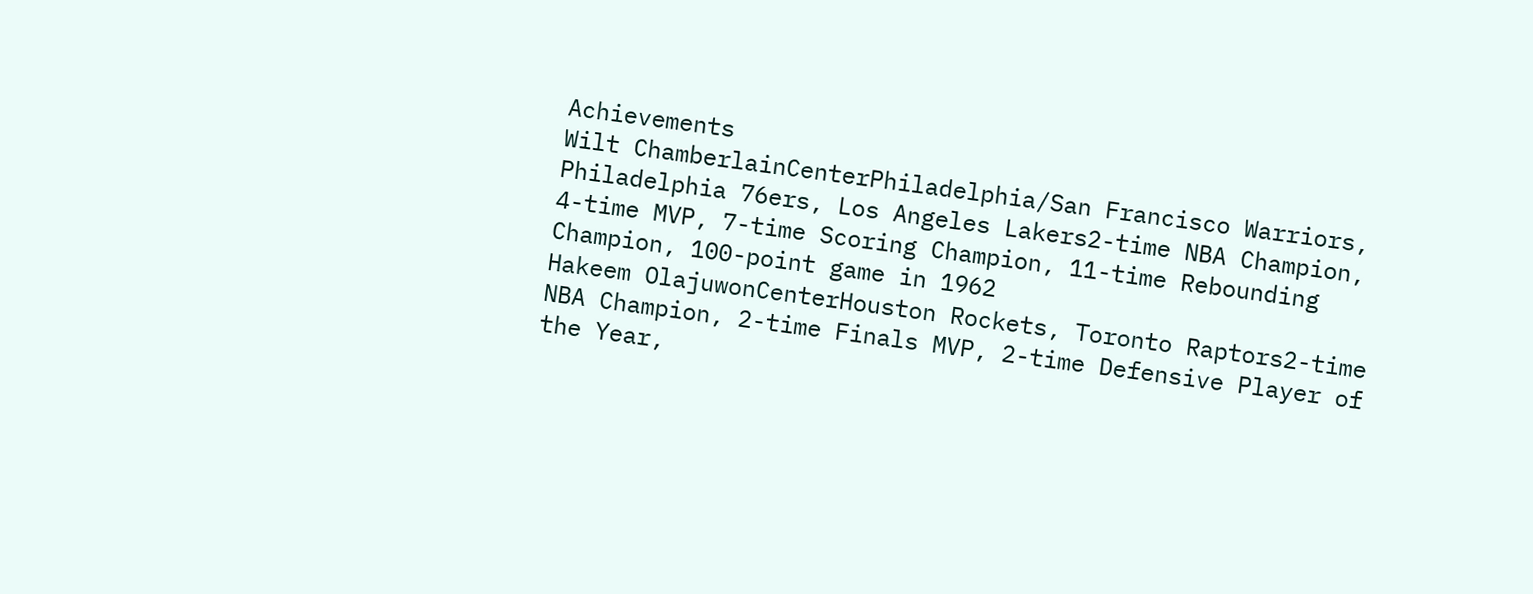Achievements
Wilt ChamberlainCenterPhiladelphia/San Francisco Warriors, Philadelphia 76ers, Los Angeles Lakers2-time NBA Champion, 4-time MVP, 7-time Scoring Champion, 11-time Rebounding Champion, 100-point game in 1962
Hakeem OlajuwonCenterHouston Rockets, Toronto Raptors2-time NBA Champion, 2-time Finals MVP, 2-time Defensive Player of the Year,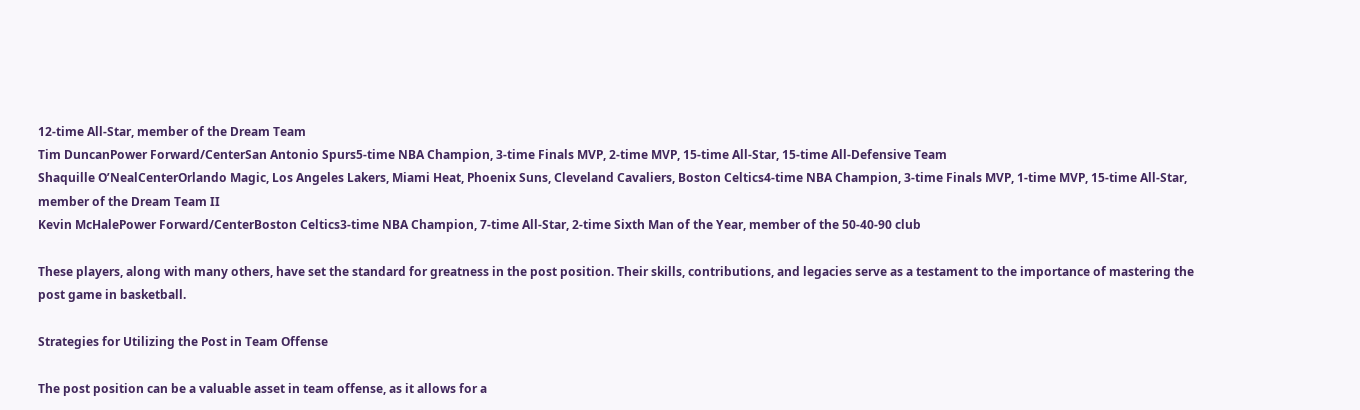12-time All-Star, member of the Dream Team
Tim DuncanPower Forward/CenterSan Antonio Spurs5-time NBA Champion, 3-time Finals MVP, 2-time MVP, 15-time All-Star, 15-time All-Defensive Team
Shaquille O’NealCenterOrlando Magic, Los Angeles Lakers, Miami Heat, Phoenix Suns, Cleveland Cavaliers, Boston Celtics4-time NBA Champion, 3-time Finals MVP, 1-time MVP, 15-time All-Star, member of the Dream Team II
Kevin McHalePower Forward/CenterBoston Celtics3-time NBA Champion, 7-time All-Star, 2-time Sixth Man of the Year, member of the 50-40-90 club

These players, along with many others, have set the standard for greatness in the post position. Their skills, contributions, and legacies serve as a testament to the importance of mastering the post game in basketball.

Strategies for Utilizing the Post in Team Offense

The post position can be a valuable asset in team offense, as it allows for a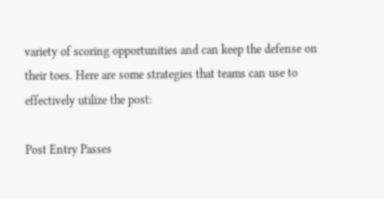variety of scoring opportunities and can keep the defense on their toes. Here are some strategies that teams can use to effectively utilize the post:

Post Entry Passes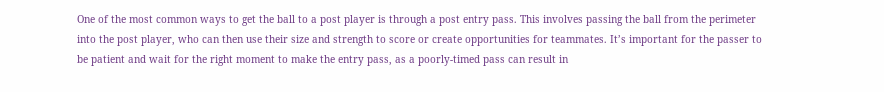One of the most common ways to get the ball to a post player is through a post entry pass. This involves passing the ball from the perimeter into the post player, who can then use their size and strength to score or create opportunities for teammates. It’s important for the passer to be patient and wait for the right moment to make the entry pass, as a poorly-timed pass can result in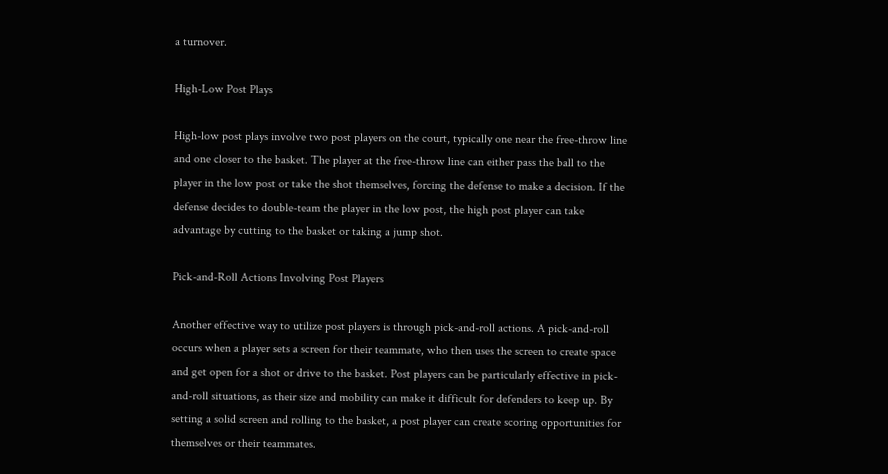a turnover.

High-Low Post Plays

High-low post plays involve two post players on the court, typically one near the free-throw line and one closer to the basket. The player at the free-throw line can either pass the ball to the player in the low post or take the shot themselves, forcing the defense to make a decision. If the defense decides to double-team the player in the low post, the high post player can take advantage by cutting to the basket or taking a jump shot.

Pick-and-Roll Actions Involving Post Players

Another effective way to utilize post players is through pick-and-roll actions. A pick-and-roll occurs when a player sets a screen for their teammate, who then uses the screen to create space and get open for a shot or drive to the basket. Post players can be particularly effective in pick-and-roll situations, as their size and mobility can make it difficult for defenders to keep up. By setting a solid screen and rolling to the basket, a post player can create scoring opportunities for themselves or their teammates.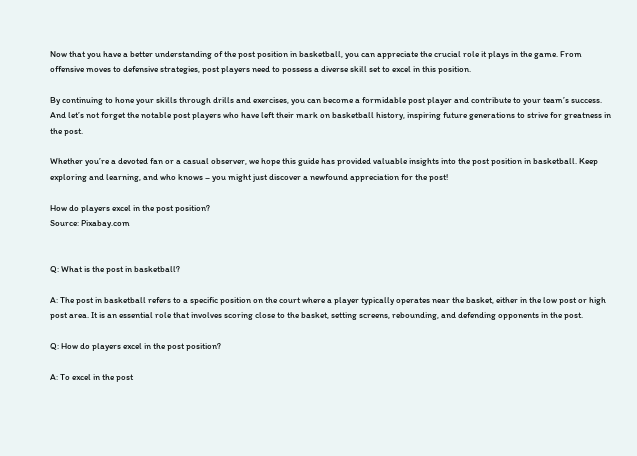Now that you have a better understanding of the post position in basketball, you can appreciate the crucial role it plays in the game. From offensive moves to defensive strategies, post players need to possess a diverse skill set to excel in this position.

By continuing to hone your skills through drills and exercises, you can become a formidable post player and contribute to your team’s success. And let’s not forget the notable post players who have left their mark on basketball history, inspiring future generations to strive for greatness in the post.

Whether you’re a devoted fan or a casual observer, we hope this guide has provided valuable insights into the post position in basketball. Keep exploring and learning, and who knows – you might just discover a newfound appreciation for the post!

How do players excel in the post position?
Source: Pixabay.com


Q: What is the post in basketball?

A: The post in basketball refers to a specific position on the court where a player typically operates near the basket, either in the low post or high post area. It is an essential role that involves scoring close to the basket, setting screens, rebounding, and defending opponents in the post.

Q: How do players excel in the post position?

A: To excel in the post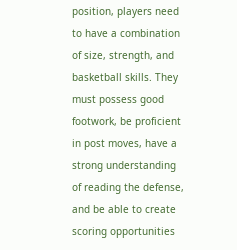position, players need to have a combination of size, strength, and basketball skills. They must possess good footwork, be proficient in post moves, have a strong understanding of reading the defense, and be able to create scoring opportunities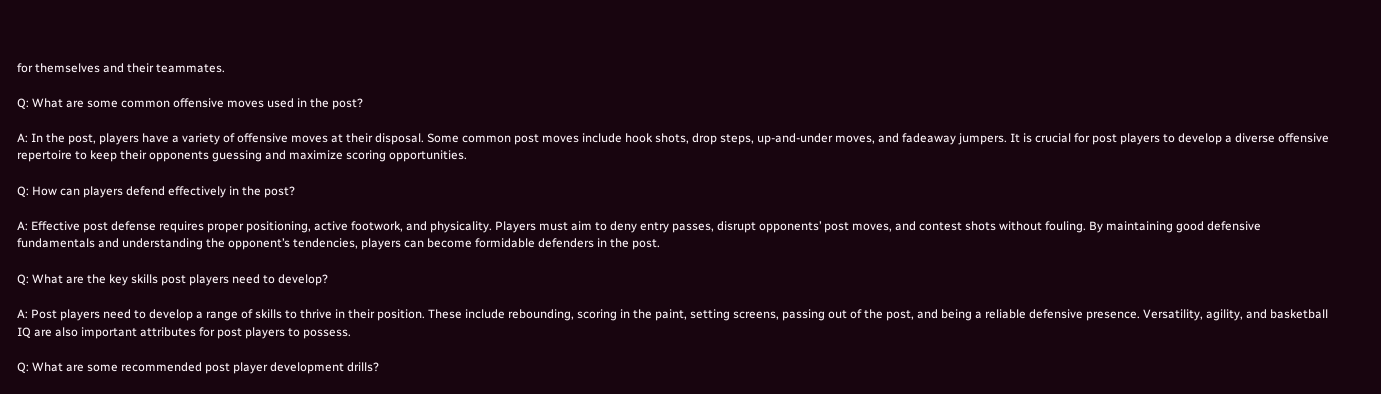for themselves and their teammates.

Q: What are some common offensive moves used in the post?

A: In the post, players have a variety of offensive moves at their disposal. Some common post moves include hook shots, drop steps, up-and-under moves, and fadeaway jumpers. It is crucial for post players to develop a diverse offensive repertoire to keep their opponents guessing and maximize scoring opportunities.

Q: How can players defend effectively in the post?

A: Effective post defense requires proper positioning, active footwork, and physicality. Players must aim to deny entry passes, disrupt opponents’ post moves, and contest shots without fouling. By maintaining good defensive fundamentals and understanding the opponent’s tendencies, players can become formidable defenders in the post.

Q: What are the key skills post players need to develop?

A: Post players need to develop a range of skills to thrive in their position. These include rebounding, scoring in the paint, setting screens, passing out of the post, and being a reliable defensive presence. Versatility, agility, and basketball IQ are also important attributes for post players to possess.

Q: What are some recommended post player development drills?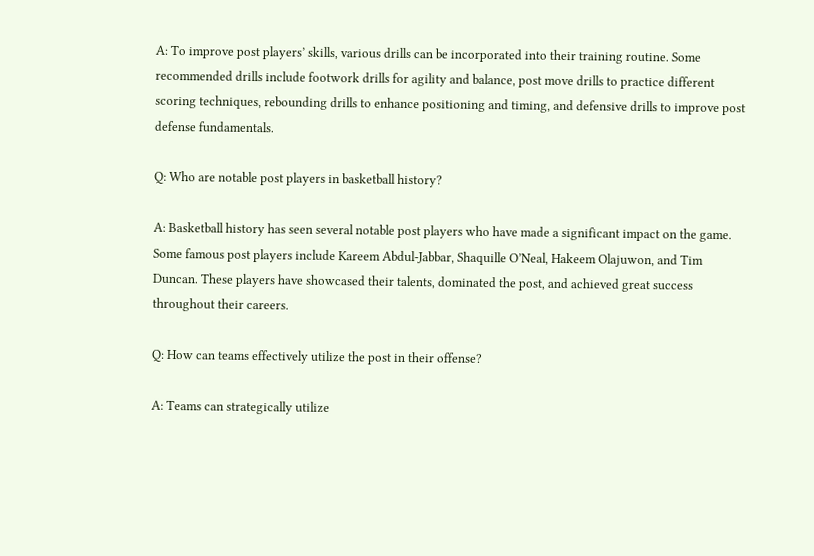A: To improve post players’ skills, various drills can be incorporated into their training routine. Some recommended drills include footwork drills for agility and balance, post move drills to practice different scoring techniques, rebounding drills to enhance positioning and timing, and defensive drills to improve post defense fundamentals.

Q: Who are notable post players in basketball history?

A: Basketball history has seen several notable post players who have made a significant impact on the game. Some famous post players include Kareem Abdul-Jabbar, Shaquille O’Neal, Hakeem Olajuwon, and Tim Duncan. These players have showcased their talents, dominated the post, and achieved great success throughout their careers.

Q: How can teams effectively utilize the post in their offense?

A: Teams can strategically utilize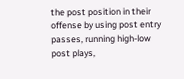the post position in their offense by using post entry passes, running high-low post plays,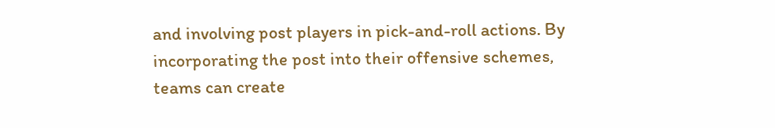and involving post players in pick-and-roll actions. By incorporating the post into their offensive schemes, teams can create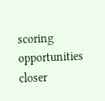scoring opportunities closer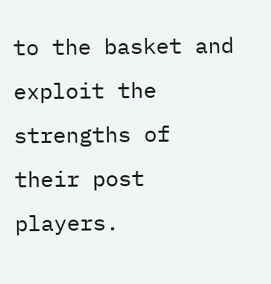to the basket and exploit the strengths of their post players.